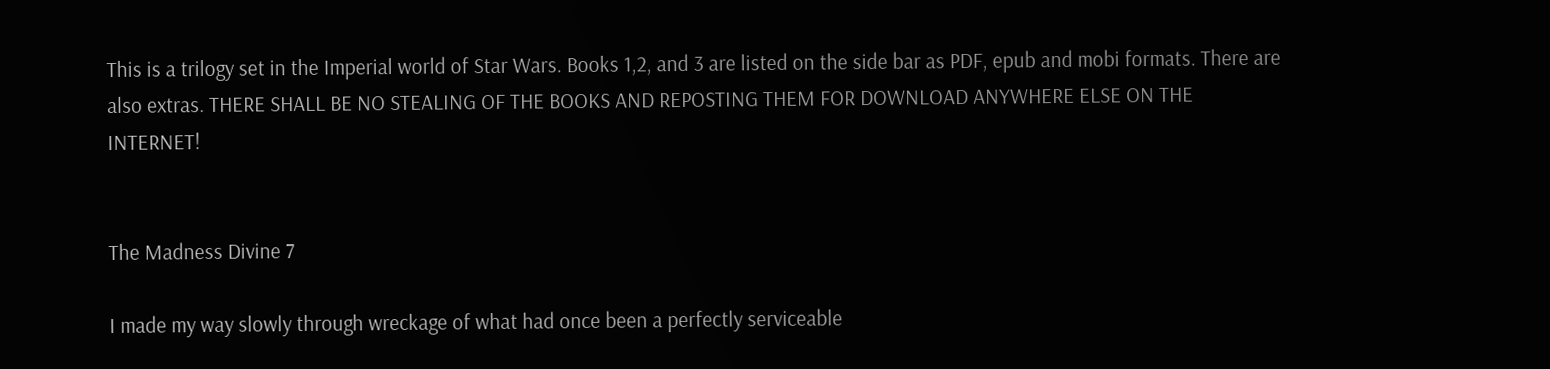This is a trilogy set in the Imperial world of Star Wars. Books 1,2, and 3 are listed on the side bar as PDF, epub and mobi formats. There are also extras. THERE SHALL BE NO STEALING OF THE BOOKS AND REPOSTING THEM FOR DOWNLOAD ANYWHERE ELSE ON THE INTERNET!


The Madness Divine 7

I made my way slowly through wreckage of what had once been a perfectly serviceable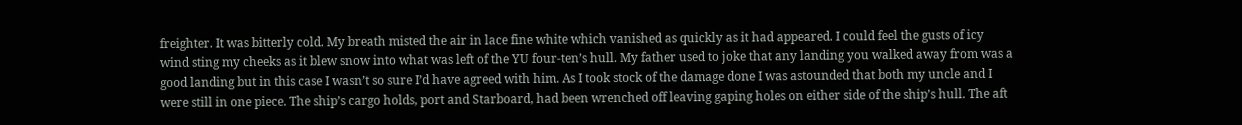freighter. It was bitterly cold. My breath misted the air in lace fine white which vanished as quickly as it had appeared. I could feel the gusts of icy wind sting my cheeks as it blew snow into what was left of the YU four-ten’s hull. My father used to joke that any landing you walked away from was a good landing but in this case I wasn’t so sure I’d have agreed with him. As I took stock of the damage done I was astounded that both my uncle and I were still in one piece. The ship’s cargo holds, port and Starboard, had been wrenched off leaving gaping holes on either side of the ship’s hull. The aft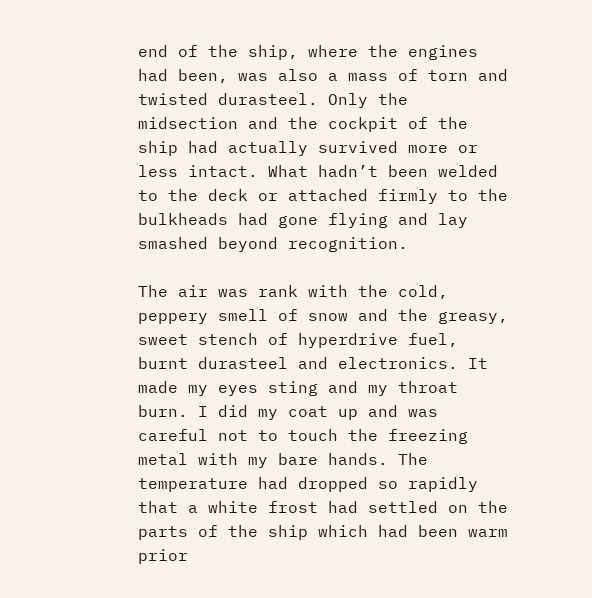end of the ship, where the engines had been, was also a mass of torn and twisted durasteel. Only the midsection and the cockpit of the ship had actually survived more or less intact. What hadn’t been welded to the deck or attached firmly to the bulkheads had gone flying and lay smashed beyond recognition.

The air was rank with the cold, peppery smell of snow and the greasy, sweet stench of hyperdrive fuel, burnt durasteel and electronics. It made my eyes sting and my throat burn. I did my coat up and was careful not to touch the freezing metal with my bare hands. The temperature had dropped so rapidly that a white frost had settled on the parts of the ship which had been warm prior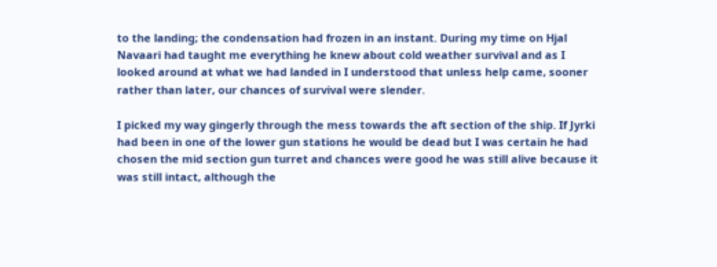to the landing; the condensation had frozen in an instant. During my time on Hjal Navaari had taught me everything he knew about cold weather survival and as I looked around at what we had landed in I understood that unless help came, sooner rather than later, our chances of survival were slender.

I picked my way gingerly through the mess towards the aft section of the ship. If Jyrki had been in one of the lower gun stations he would be dead but I was certain he had chosen the mid section gun turret and chances were good he was still alive because it was still intact, although the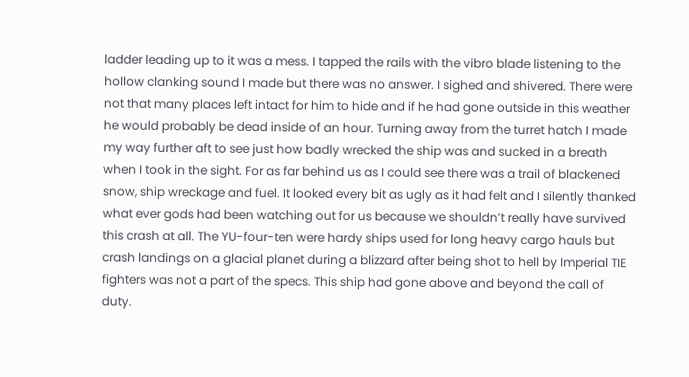ladder leading up to it was a mess. I tapped the rails with the vibro blade listening to the hollow clanking sound I made but there was no answer. I sighed and shivered. There were not that many places left intact for him to hide and if he had gone outside in this weather he would probably be dead inside of an hour. Turning away from the turret hatch I made my way further aft to see just how badly wrecked the ship was and sucked in a breath when I took in the sight. For as far behind us as I could see there was a trail of blackened snow, ship wreckage and fuel. It looked every bit as ugly as it had felt and I silently thanked what ever gods had been watching out for us because we shouldn’t really have survived this crash at all. The YU-four-ten were hardy ships used for long heavy cargo hauls but crash landings on a glacial planet during a blizzard after being shot to hell by Imperial TIE fighters was not a part of the specs. This ship had gone above and beyond the call of duty.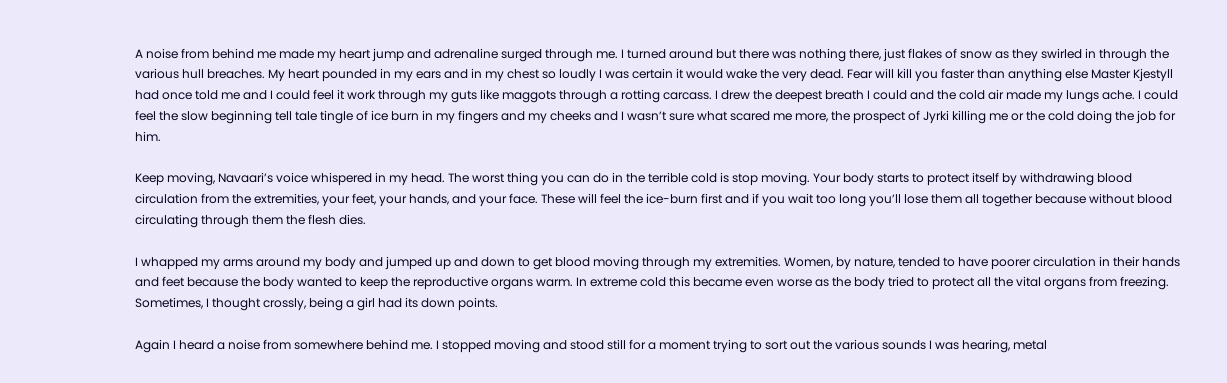A noise from behind me made my heart jump and adrenaline surged through me. I turned around but there was nothing there, just flakes of snow as they swirled in through the various hull breaches. My heart pounded in my ears and in my chest so loudly I was certain it would wake the very dead. Fear will kill you faster than anything else Master Kjestyll had once told me and I could feel it work through my guts like maggots through a rotting carcass. I drew the deepest breath I could and the cold air made my lungs ache. I could feel the slow beginning tell tale tingle of ice burn in my fingers and my cheeks and I wasn’t sure what scared me more, the prospect of Jyrki killing me or the cold doing the job for him.

Keep moving, Navaari’s voice whispered in my head. The worst thing you can do in the terrible cold is stop moving. Your body starts to protect itself by withdrawing blood circulation from the extremities, your feet, your hands, and your face. These will feel the ice-burn first and if you wait too long you’ll lose them all together because without blood circulating through them the flesh dies.

I whapped my arms around my body and jumped up and down to get blood moving through my extremities. Women, by nature, tended to have poorer circulation in their hands and feet because the body wanted to keep the reproductive organs warm. In extreme cold this became even worse as the body tried to protect all the vital organs from freezing. Sometimes, I thought crossly, being a girl had its down points.

Again I heard a noise from somewhere behind me. I stopped moving and stood still for a moment trying to sort out the various sounds I was hearing, metal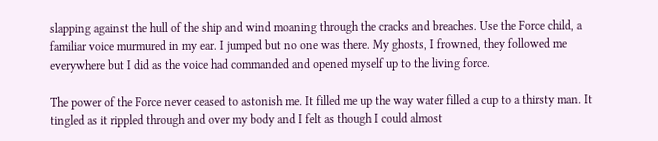slapping against the hull of the ship and wind moaning through the cracks and breaches. Use the Force child, a familiar voice murmured in my ear. I jumped but no one was there. My ghosts, I frowned, they followed me everywhere but I did as the voice had commanded and opened myself up to the living force.

The power of the Force never ceased to astonish me. It filled me up the way water filled a cup to a thirsty man. It tingled as it rippled through and over my body and I felt as though I could almost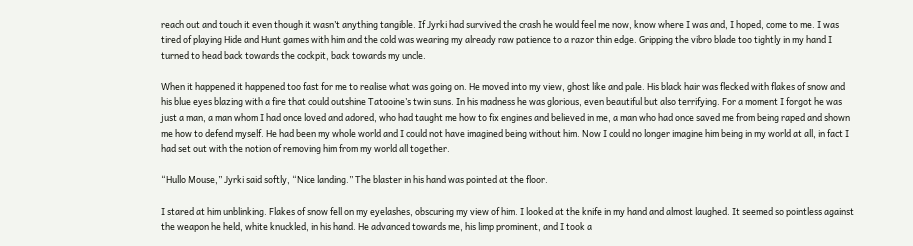reach out and touch it even though it wasn’t anything tangible. If Jyrki had survived the crash he would feel me now, know where I was and, I hoped, come to me. I was tired of playing Hide and Hunt games with him and the cold was wearing my already raw patience to a razor thin edge. Gripping the vibro blade too tightly in my hand I turned to head back towards the cockpit, back towards my uncle.

When it happened it happened too fast for me to realise what was going on. He moved into my view, ghost like and pale. His black hair was flecked with flakes of snow and his blue eyes blazing with a fire that could outshine Tatooine’s twin suns. In his madness he was glorious, even beautiful but also terrifying. For a moment I forgot he was just a man, a man whom I had once loved and adored, who had taught me how to fix engines and believed in me, a man who had once saved me from being raped and shown me how to defend myself. He had been my whole world and I could not have imagined being without him. Now I could no longer imagine him being in my world at all, in fact I had set out with the notion of removing him from my world all together.

“Hullo Mouse,” Jyrki said softly, “Nice landing.” The blaster in his hand was pointed at the floor.

I stared at him unblinking. Flakes of snow fell on my eyelashes, obscuring my view of him. I looked at the knife in my hand and almost laughed. It seemed so pointless against the weapon he held, white knuckled, in his hand. He advanced towards me, his limp prominent, and I took a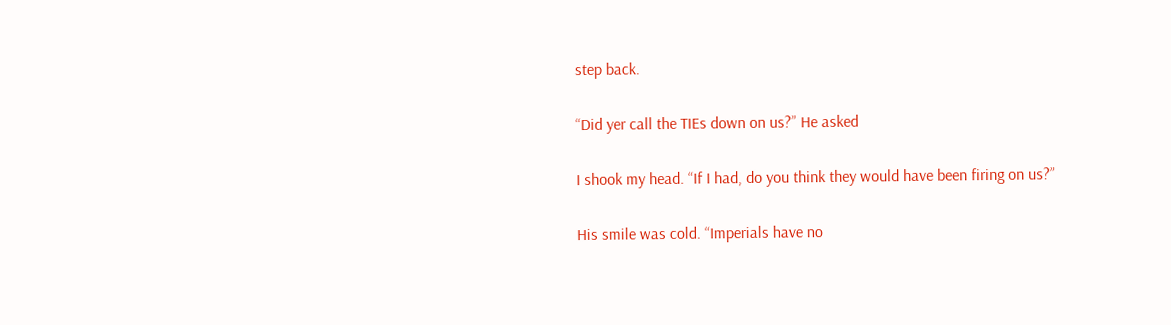step back.

“Did yer call the TIEs down on us?” He asked

I shook my head. “If I had, do you think they would have been firing on us?”

His smile was cold. “Imperials have no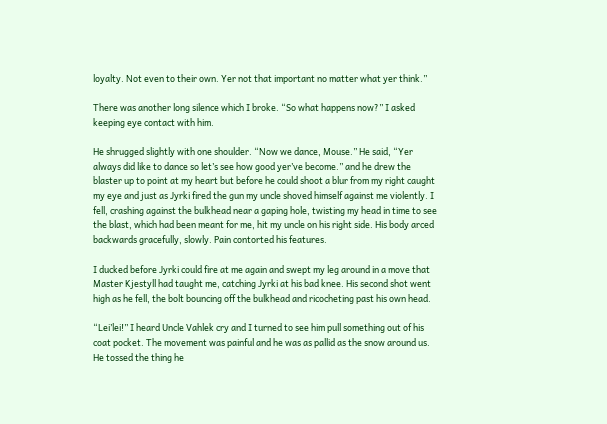loyalty. Not even to their own. Yer not that important no matter what yer think.”

There was another long silence which I broke. “So what happens now?” I asked keeping eye contact with him.

He shrugged slightly with one shoulder. “Now we dance, Mouse.” He said, “Yer always did like to dance so let’s see how good yer’ve become.” and he drew the blaster up to point at my heart but before he could shoot a blur from my right caught my eye and just as Jyrki fired the gun my uncle shoved himself against me violently. I fell, crashing against the bulkhead near a gaping hole, twisting my head in time to see the blast, which had been meant for me, hit my uncle on his right side. His body arced backwards gracefully, slowly. Pain contorted his features.

I ducked before Jyrki could fire at me again and swept my leg around in a move that Master Kjestyll had taught me, catching Jyrki at his bad knee. His second shot went high as he fell, the bolt bouncing off the bulkhead and ricocheting past his own head.

“Lei’lei!” I heard Uncle Vahlek cry and I turned to see him pull something out of his coat pocket. The movement was painful and he was as pallid as the snow around us. He tossed the thing he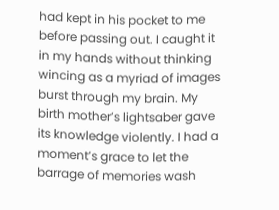had kept in his pocket to me before passing out. I caught it in my hands without thinking wincing as a myriad of images burst through my brain. My birth mother’s lightsaber gave its knowledge violently. I had a moment’s grace to let the barrage of memories wash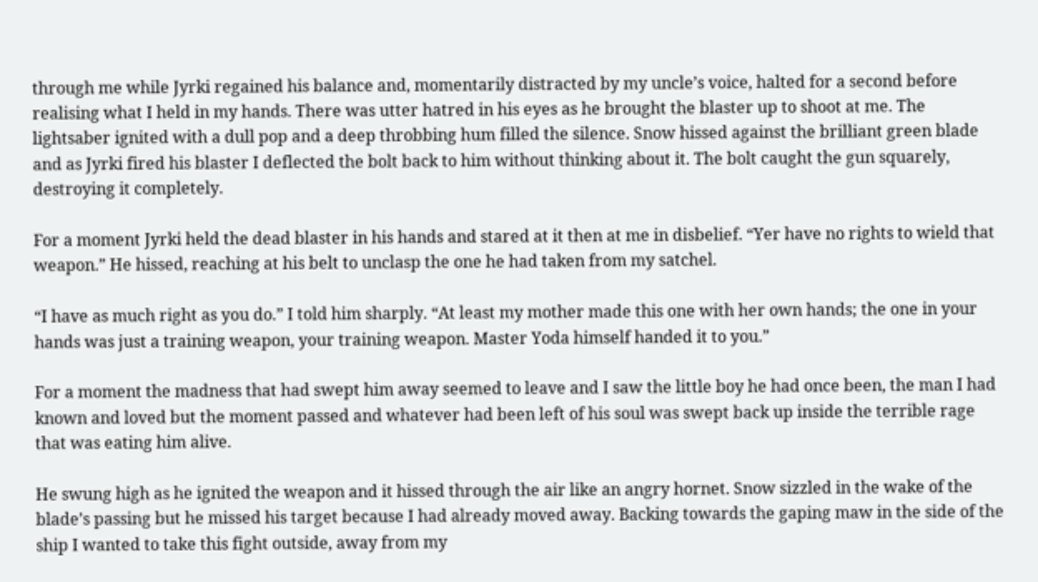through me while Jyrki regained his balance and, momentarily distracted by my uncle’s voice, halted for a second before realising what I held in my hands. There was utter hatred in his eyes as he brought the blaster up to shoot at me. The lightsaber ignited with a dull pop and a deep throbbing hum filled the silence. Snow hissed against the brilliant green blade and as Jyrki fired his blaster I deflected the bolt back to him without thinking about it. The bolt caught the gun squarely, destroying it completely.

For a moment Jyrki held the dead blaster in his hands and stared at it then at me in disbelief. “Yer have no rights to wield that weapon.” He hissed, reaching at his belt to unclasp the one he had taken from my satchel.

“I have as much right as you do.” I told him sharply. “At least my mother made this one with her own hands; the one in your hands was just a training weapon, your training weapon. Master Yoda himself handed it to you.”

For a moment the madness that had swept him away seemed to leave and I saw the little boy he had once been, the man I had known and loved but the moment passed and whatever had been left of his soul was swept back up inside the terrible rage that was eating him alive.

He swung high as he ignited the weapon and it hissed through the air like an angry hornet. Snow sizzled in the wake of the blade’s passing but he missed his target because I had already moved away. Backing towards the gaping maw in the side of the ship I wanted to take this fight outside, away from my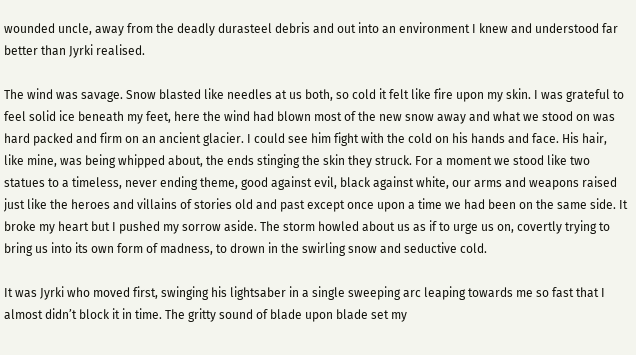wounded uncle, away from the deadly durasteel debris and out into an environment I knew and understood far better than Jyrki realised.

The wind was savage. Snow blasted like needles at us both, so cold it felt like fire upon my skin. I was grateful to feel solid ice beneath my feet, here the wind had blown most of the new snow away and what we stood on was hard packed and firm on an ancient glacier. I could see him fight with the cold on his hands and face. His hair, like mine, was being whipped about, the ends stinging the skin they struck. For a moment we stood like two statues to a timeless, never ending theme, good against evil, black against white, our arms and weapons raised just like the heroes and villains of stories old and past except once upon a time we had been on the same side. It broke my heart but I pushed my sorrow aside. The storm howled about us as if to urge us on, covertly trying to bring us into its own form of madness, to drown in the swirling snow and seductive cold.

It was Jyrki who moved first, swinging his lightsaber in a single sweeping arc leaping towards me so fast that I almost didn’t block it in time. The gritty sound of blade upon blade set my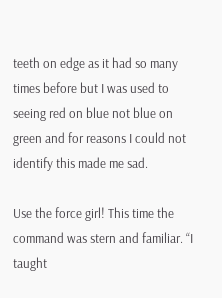teeth on edge as it had so many times before but I was used to seeing red on blue not blue on green and for reasons I could not identify this made me sad.

Use the force girl! This time the command was stern and familiar. “I taught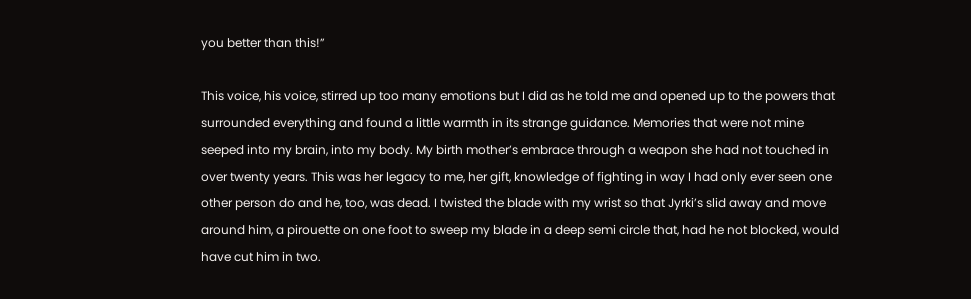you better than this!”

This voice, his voice, stirred up too many emotions but I did as he told me and opened up to the powers that surrounded everything and found a little warmth in its strange guidance. Memories that were not mine seeped into my brain, into my body. My birth mother’s embrace through a weapon she had not touched in over twenty years. This was her legacy to me, her gift, knowledge of fighting in way I had only ever seen one other person do and he, too, was dead. I twisted the blade with my wrist so that Jyrki’s slid away and move around him, a pirouette on one foot to sweep my blade in a deep semi circle that, had he not blocked, would have cut him in two.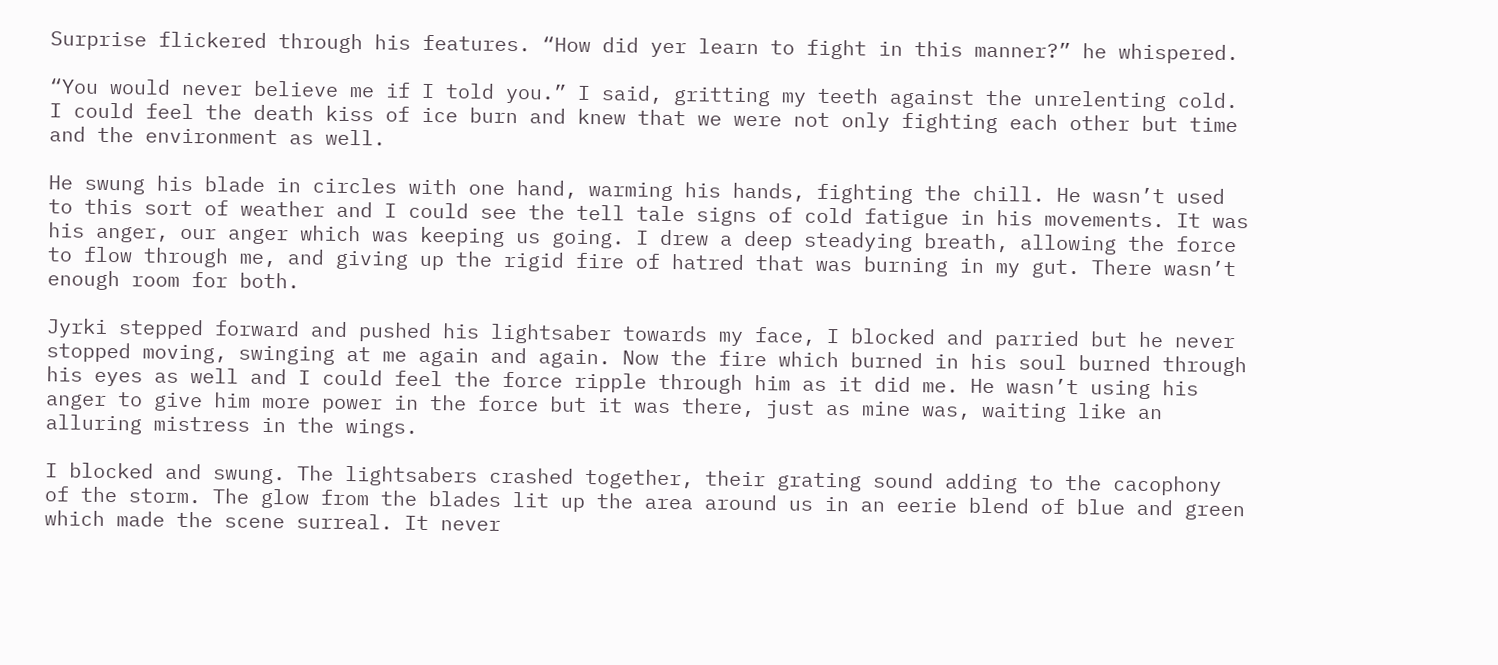Surprise flickered through his features. “How did yer learn to fight in this manner?” he whispered.

“You would never believe me if I told you.” I said, gritting my teeth against the unrelenting cold. I could feel the death kiss of ice burn and knew that we were not only fighting each other but time and the environment as well.

He swung his blade in circles with one hand, warming his hands, fighting the chill. He wasn’t used to this sort of weather and I could see the tell tale signs of cold fatigue in his movements. It was his anger, our anger which was keeping us going. I drew a deep steadying breath, allowing the force to flow through me, and giving up the rigid fire of hatred that was burning in my gut. There wasn’t enough room for both.

Jyrki stepped forward and pushed his lightsaber towards my face, I blocked and parried but he never stopped moving, swinging at me again and again. Now the fire which burned in his soul burned through his eyes as well and I could feel the force ripple through him as it did me. He wasn’t using his anger to give him more power in the force but it was there, just as mine was, waiting like an alluring mistress in the wings.

I blocked and swung. The lightsabers crashed together, their grating sound adding to the cacophony of the storm. The glow from the blades lit up the area around us in an eerie blend of blue and green which made the scene surreal. It never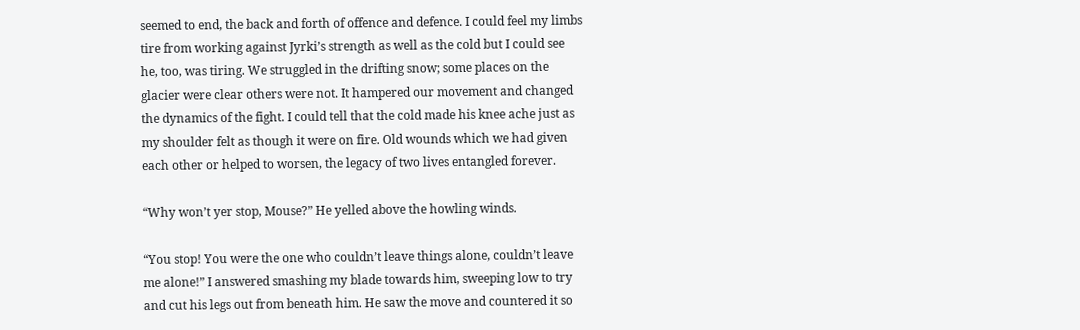seemed to end, the back and forth of offence and defence. I could feel my limbs tire from working against Jyrki’s strength as well as the cold but I could see he, too, was tiring. We struggled in the drifting snow; some places on the glacier were clear others were not. It hampered our movement and changed the dynamics of the fight. I could tell that the cold made his knee ache just as my shoulder felt as though it were on fire. Old wounds which we had given each other or helped to worsen, the legacy of two lives entangled forever.

“Why won’t yer stop, Mouse?” He yelled above the howling winds.

“You stop! You were the one who couldn’t leave things alone, couldn’t leave me alone!” I answered smashing my blade towards him, sweeping low to try and cut his legs out from beneath him. He saw the move and countered it so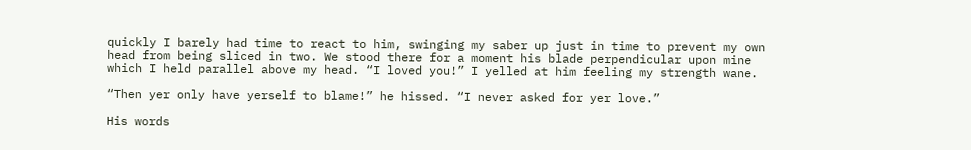quickly I barely had time to react to him, swinging my saber up just in time to prevent my own head from being sliced in two. We stood there for a moment his blade perpendicular upon mine which I held parallel above my head. “I loved you!” I yelled at him feeling my strength wane.

“Then yer only have yerself to blame!” he hissed. “I never asked for yer love.”

His words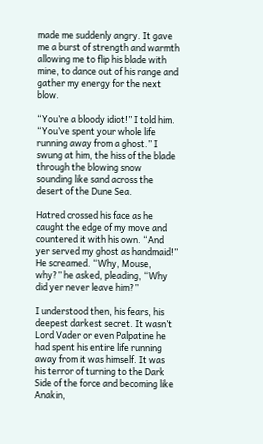made me suddenly angry. It gave me a burst of strength and warmth allowing me to flip his blade with mine, to dance out of his range and gather my energy for the next blow.

“You’re a bloody idiot!” I told him. “You’ve spent your whole life running away from a ghost.” I swung at him, the hiss of the blade through the blowing snow sounding like sand across the desert of the Dune Sea.

Hatred crossed his face as he caught the edge of my move and countered it with his own. “And yer served my ghost as handmaid!” He screamed. “Why, Mouse, why?” he asked, pleading, “Why did yer never leave him?”

I understood then, his fears, his deepest darkest secret. It wasn’t Lord Vader or even Palpatine he had spent his entire life running away from it was himself. It was his terror of turning to the Dark Side of the force and becoming like Anakin,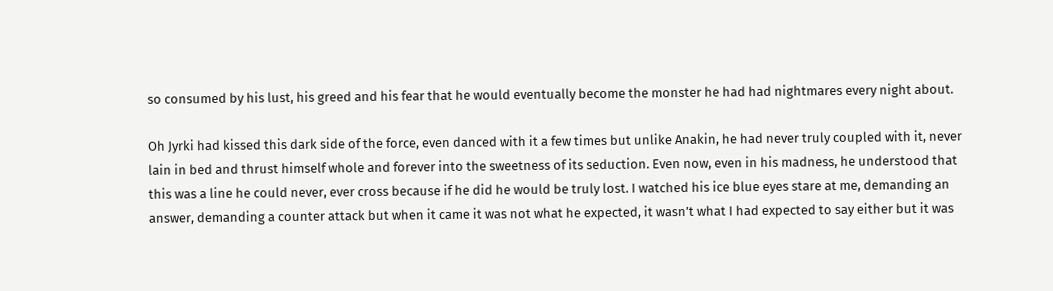so consumed by his lust, his greed and his fear that he would eventually become the monster he had had nightmares every night about.

Oh Jyrki had kissed this dark side of the force, even danced with it a few times but unlike Anakin, he had never truly coupled with it, never lain in bed and thrust himself whole and forever into the sweetness of its seduction. Even now, even in his madness, he understood that this was a line he could never, ever cross because if he did he would be truly lost. I watched his ice blue eyes stare at me, demanding an answer, demanding a counter attack but when it came it was not what he expected, it wasn’t what I had expected to say either but it was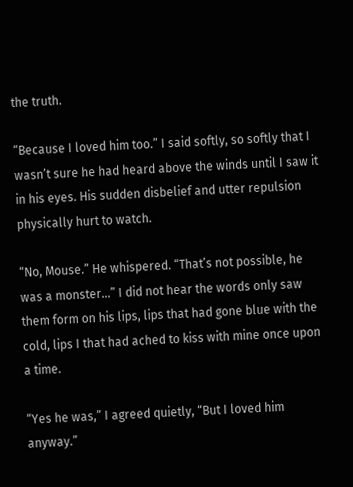the truth.

“Because I loved him too.” I said softly, so softly that I wasn’t sure he had heard above the winds until I saw it in his eyes. His sudden disbelief and utter repulsion physically hurt to watch.

“No, Mouse.” He whispered. “That’s not possible, he was a monster…” I did not hear the words only saw them form on his lips, lips that had gone blue with the cold, lips I that had ached to kiss with mine once upon a time.

“Yes he was,” I agreed quietly, “But I loved him anyway.”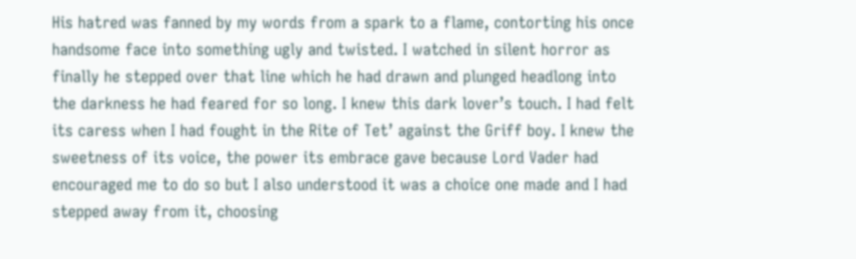His hatred was fanned by my words from a spark to a flame, contorting his once handsome face into something ugly and twisted. I watched in silent horror as finally he stepped over that line which he had drawn and plunged headlong into the darkness he had feared for so long. I knew this dark lover’s touch. I had felt its caress when I had fought in the Rite of Tet’ against the Griff boy. I knew the sweetness of its voice, the power its embrace gave because Lord Vader had encouraged me to do so but I also understood it was a choice one made and I had stepped away from it, choosing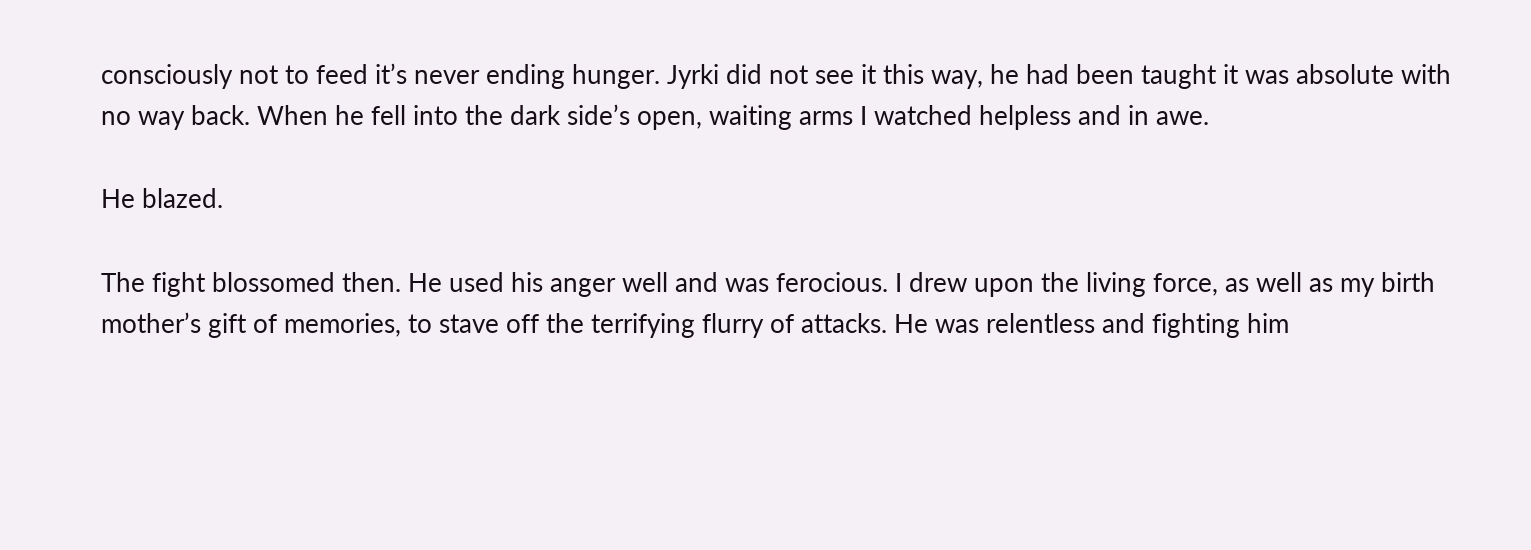consciously not to feed it’s never ending hunger. Jyrki did not see it this way, he had been taught it was absolute with no way back. When he fell into the dark side’s open, waiting arms I watched helpless and in awe.

He blazed.

The fight blossomed then. He used his anger well and was ferocious. I drew upon the living force, as well as my birth mother’s gift of memories, to stave off the terrifying flurry of attacks. He was relentless and fighting him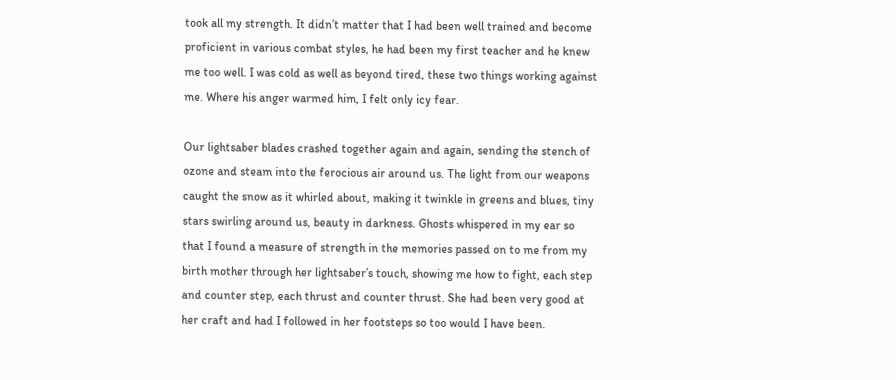took all my strength. It didn’t matter that I had been well trained and become proficient in various combat styles, he had been my first teacher and he knew me too well. I was cold as well as beyond tired, these two things working against me. Where his anger warmed him, I felt only icy fear.

Our lightsaber blades crashed together again and again, sending the stench of ozone and steam into the ferocious air around us. The light from our weapons caught the snow as it whirled about, making it twinkle in greens and blues, tiny stars swirling around us, beauty in darkness. Ghosts whispered in my ear so that I found a measure of strength in the memories passed on to me from my birth mother through her lightsaber’s touch, showing me how to fight, each step and counter step, each thrust and counter thrust. She had been very good at her craft and had I followed in her footsteps so too would I have been.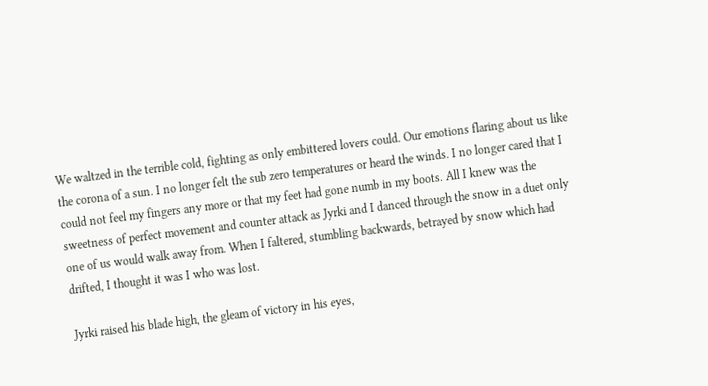We waltzed in the terrible cold, fighting as only embittered lovers could. Our emotions flaring about us like the corona of a sun. I no longer felt the sub zero temperatures or heard the winds. I no longer cared that I could not feel my fingers any more or that my feet had gone numb in my boots. All I knew was the sweetness of perfect movement and counter attack as Jyrki and I danced through the snow in a duet only one of us would walk away from. When I faltered, stumbling backwards, betrayed by snow which had drifted, I thought it was I who was lost.

Jyrki raised his blade high, the gleam of victory in his eyes,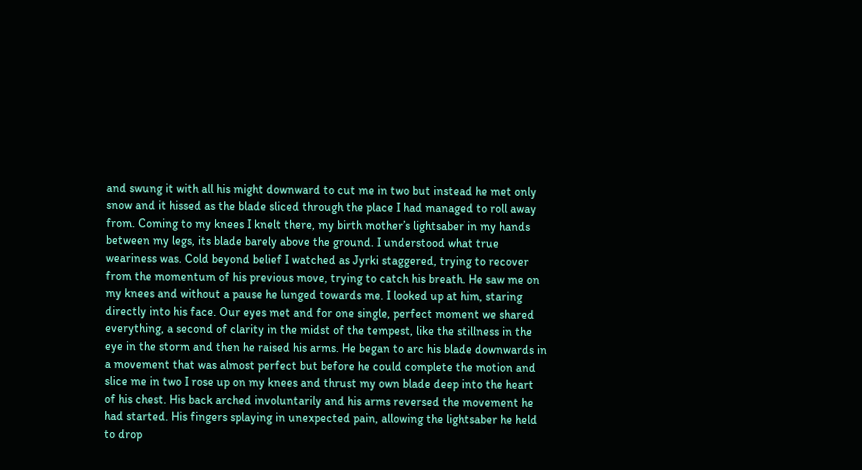and swung it with all his might downward to cut me in two but instead he met only snow and it hissed as the blade sliced through the place I had managed to roll away from. Coming to my knees I knelt there, my birth mother’s lightsaber in my hands between my legs, its blade barely above the ground. I understood what true weariness was. Cold beyond belief I watched as Jyrki staggered, trying to recover from the momentum of his previous move, trying to catch his breath. He saw me on my knees and without a pause he lunged towards me. I looked up at him, staring directly into his face. Our eyes met and for one single, perfect moment we shared everything, a second of clarity in the midst of the tempest, like the stillness in the eye in the storm and then he raised his arms. He began to arc his blade downwards in a movement that was almost perfect but before he could complete the motion and slice me in two I rose up on my knees and thrust my own blade deep into the heart of his chest. His back arched involuntarily and his arms reversed the movement he had started. His fingers splaying in unexpected pain, allowing the lightsaber he held to drop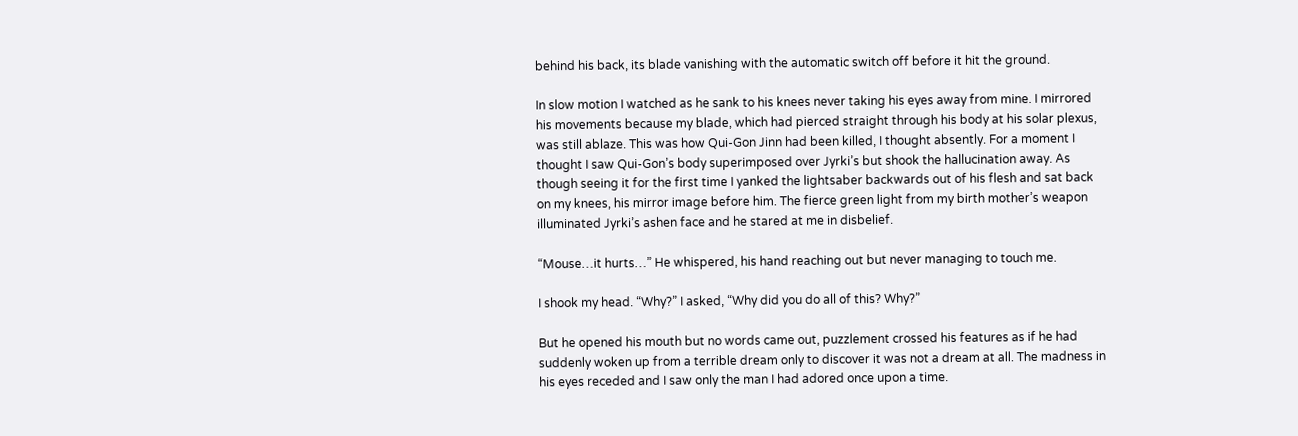behind his back, its blade vanishing with the automatic switch off before it hit the ground.

In slow motion I watched as he sank to his knees never taking his eyes away from mine. I mirrored his movements because my blade, which had pierced straight through his body at his solar plexus, was still ablaze. This was how Qui-Gon Jinn had been killed, I thought absently. For a moment I thought I saw Qui-Gon’s body superimposed over Jyrki’s but shook the hallucination away. As though seeing it for the first time I yanked the lightsaber backwards out of his flesh and sat back on my knees, his mirror image before him. The fierce green light from my birth mother’s weapon illuminated Jyrki’s ashen face and he stared at me in disbelief.

“Mouse…it hurts…” He whispered, his hand reaching out but never managing to touch me.

I shook my head. “Why?” I asked, “Why did you do all of this? Why?”

But he opened his mouth but no words came out, puzzlement crossed his features as if he had suddenly woken up from a terrible dream only to discover it was not a dream at all. The madness in his eyes receded and I saw only the man I had adored once upon a time.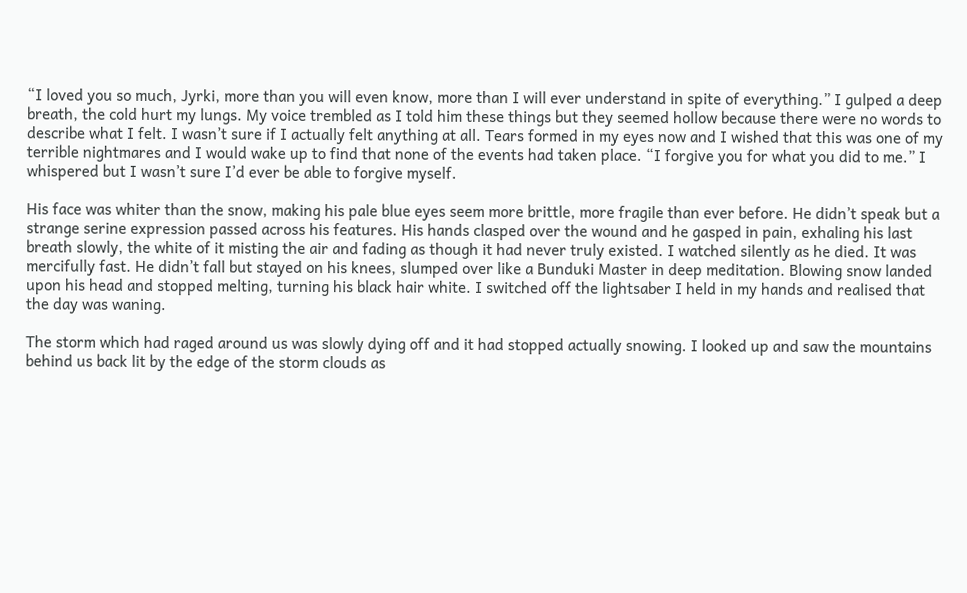“I loved you so much, Jyrki, more than you will even know, more than I will ever understand in spite of everything.” I gulped a deep breath, the cold hurt my lungs. My voice trembled as I told him these things but they seemed hollow because there were no words to describe what I felt. I wasn’t sure if I actually felt anything at all. Tears formed in my eyes now and I wished that this was one of my terrible nightmares and I would wake up to find that none of the events had taken place. “I forgive you for what you did to me.” I whispered but I wasn’t sure I’d ever be able to forgive myself.

His face was whiter than the snow, making his pale blue eyes seem more brittle, more fragile than ever before. He didn’t speak but a strange serine expression passed across his features. His hands clasped over the wound and he gasped in pain, exhaling his last breath slowly, the white of it misting the air and fading as though it had never truly existed. I watched silently as he died. It was mercifully fast. He didn’t fall but stayed on his knees, slumped over like a Bunduki Master in deep meditation. Blowing snow landed upon his head and stopped melting, turning his black hair white. I switched off the lightsaber I held in my hands and realised that the day was waning.

The storm which had raged around us was slowly dying off and it had stopped actually snowing. I looked up and saw the mountains behind us back lit by the edge of the storm clouds as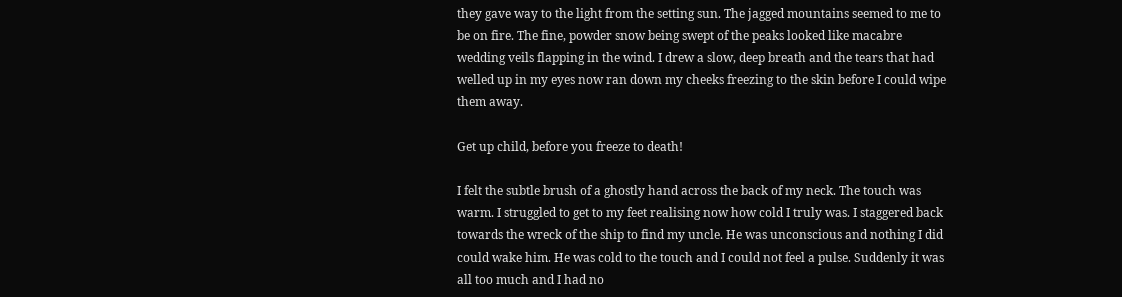they gave way to the light from the setting sun. The jagged mountains seemed to me to be on fire. The fine, powder snow being swept of the peaks looked like macabre wedding veils flapping in the wind. I drew a slow, deep breath and the tears that had welled up in my eyes now ran down my cheeks freezing to the skin before I could wipe them away.

Get up child, before you freeze to death!

I felt the subtle brush of a ghostly hand across the back of my neck. The touch was warm. I struggled to get to my feet realising now how cold I truly was. I staggered back towards the wreck of the ship to find my uncle. He was unconscious and nothing I did could wake him. He was cold to the touch and I could not feel a pulse. Suddenly it was all too much and I had no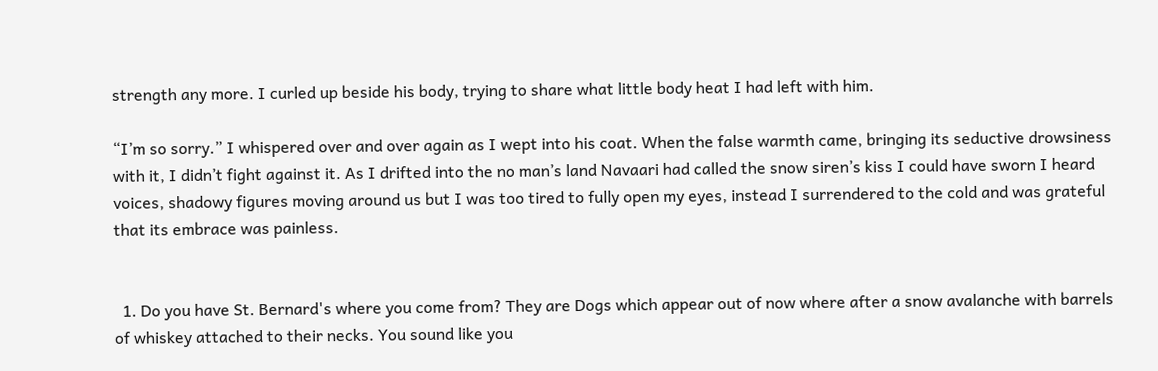strength any more. I curled up beside his body, trying to share what little body heat I had left with him.

“I’m so sorry.” I whispered over and over again as I wept into his coat. When the false warmth came, bringing its seductive drowsiness with it, I didn’t fight against it. As I drifted into the no man’s land Navaari had called the snow siren’s kiss I could have sworn I heard voices, shadowy figures moving around us but I was too tired to fully open my eyes, instead I surrendered to the cold and was grateful that its embrace was painless.


  1. Do you have St. Bernard's where you come from? They are Dogs which appear out of now where after a snow avalanche with barrels of whiskey attached to their necks. You sound like you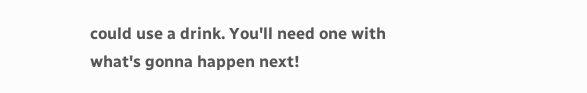could use a drink. You'll need one with what's gonna happen next!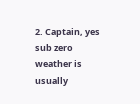2. Captain, yes sub zero weather is usually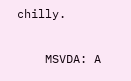chilly.

    MSVDA: A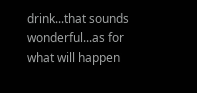drink...that sounds wonderful...as for what will happen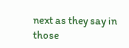next as they say in those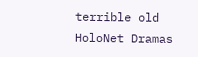terrible old HoloNet Dramas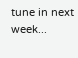tune in next week...